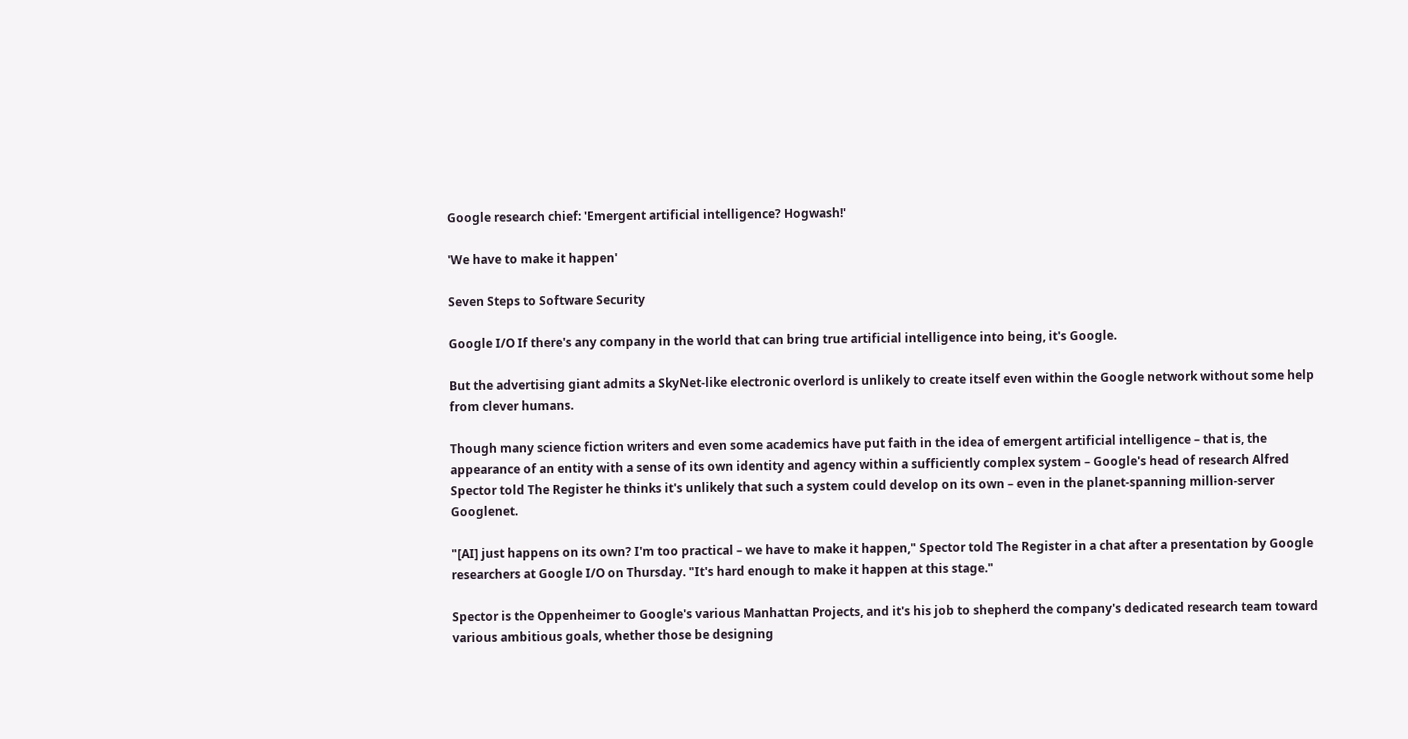Google research chief: 'Emergent artificial intelligence? Hogwash!'

'We have to make it happen'

Seven Steps to Software Security

Google I/O If there's any company in the world that can bring true artificial intelligence into being, it's Google.

But the advertising giant admits a SkyNet-like electronic overlord is unlikely to create itself even within the Google network without some help from clever humans.

Though many science fiction writers and even some academics have put faith in the idea of emergent artificial intelligence – that is, the appearance of an entity with a sense of its own identity and agency within a sufficiently complex system – Google's head of research Alfred Spector told The Register he thinks it's unlikely that such a system could develop on its own – even in the planet-spanning million-server Googlenet.

"[AI] just happens on its own? I'm too practical – we have to make it happen," Spector told The Register in a chat after a presentation by Google researchers at Google I/O on Thursday. "It's hard enough to make it happen at this stage."

Spector is the Oppenheimer to Google's various Manhattan Projects, and it's his job to shepherd the company's dedicated research team toward various ambitious goals, whether those be designing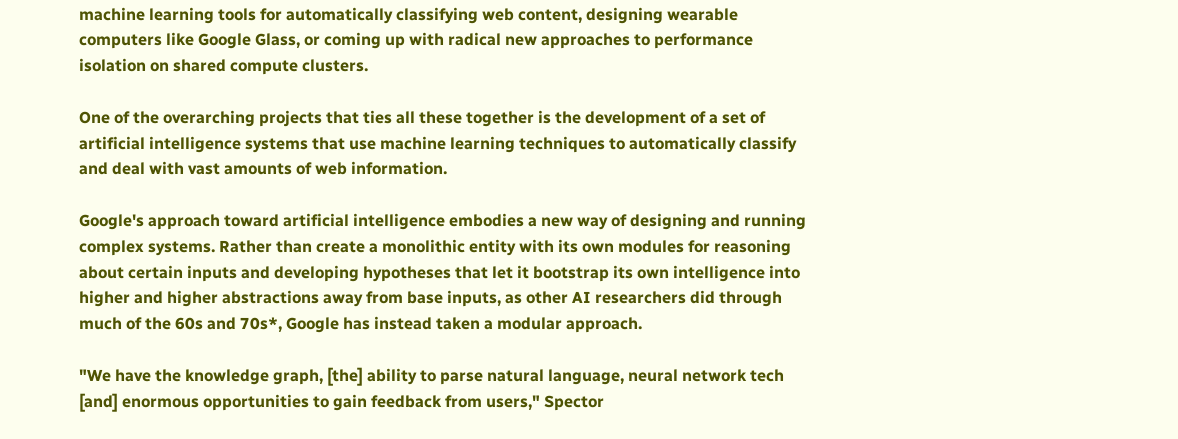machine learning tools for automatically classifying web content, designing wearable computers like Google Glass, or coming up with radical new approaches to performance isolation on shared compute clusters.

One of the overarching projects that ties all these together is the development of a set of artificial intelligence systems that use machine learning techniques to automatically classify and deal with vast amounts of web information.

Google's approach toward artificial intelligence embodies a new way of designing and running complex systems. Rather than create a monolithic entity with its own modules for reasoning about certain inputs and developing hypotheses that let it bootstrap its own intelligence into higher and higher abstractions away from base inputs, as other AI researchers did through much of the 60s and 70s*, Google has instead taken a modular approach.

"We have the knowledge graph, [the] ability to parse natural language, neural network tech [and] enormous opportunities to gain feedback from users," Spector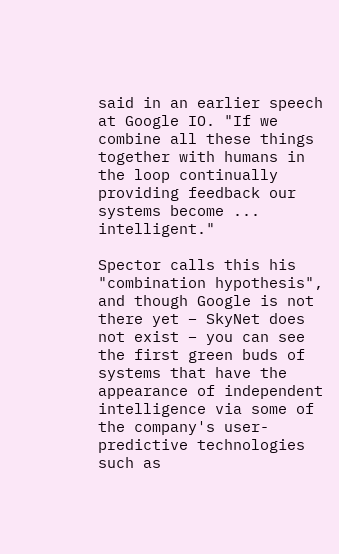said in an earlier speech at Google IO. "If we combine all these things together with humans in the loop continually providing feedback our systems become ... intelligent."

Spector calls this his "combination hypothesis", and though Google is not there yet – SkyNet does not exist – you can see the first green buds of systems that have the appearance of independent intelligence via some of the company's user-predictive technologies such as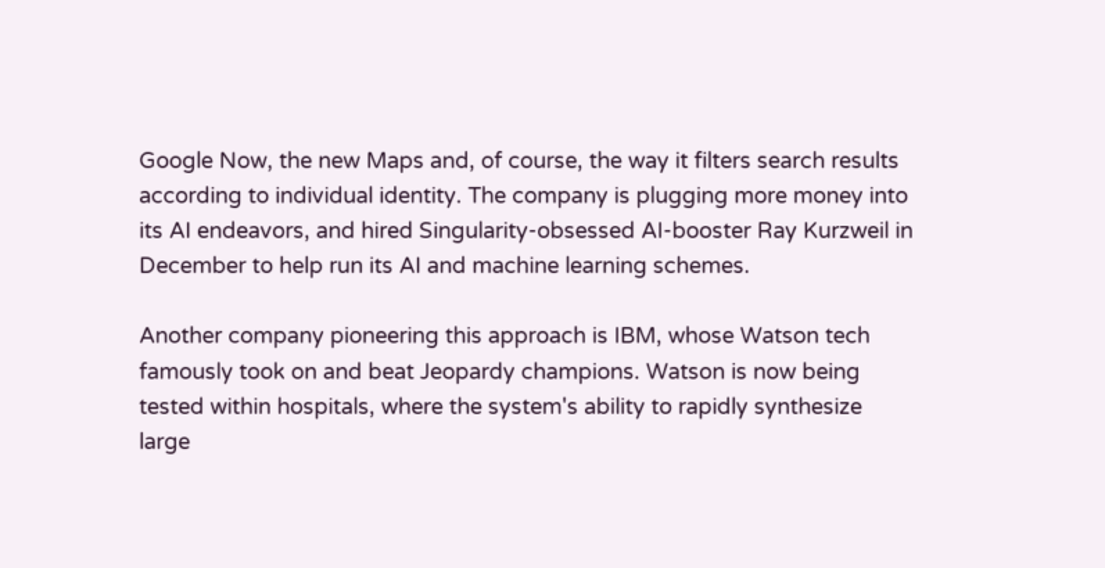Google Now, the new Maps and, of course, the way it filters search results according to individual identity. The company is plugging more money into its AI endeavors, and hired Singularity-obsessed AI-booster Ray Kurzweil in December to help run its AI and machine learning schemes.

Another company pioneering this approach is IBM, whose Watson tech famously took on and beat Jeopardy champions. Watson is now being tested within hospitals, where the system's ability to rapidly synthesize large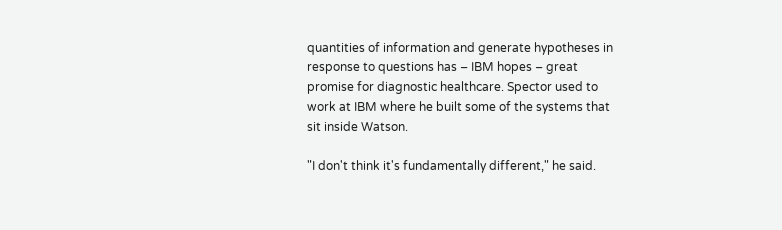quantities of information and generate hypotheses in response to questions has – IBM hopes – great promise for diagnostic healthcare. Spector used to work at IBM where he built some of the systems that sit inside Watson.

"I don't think it's fundamentally different," he said.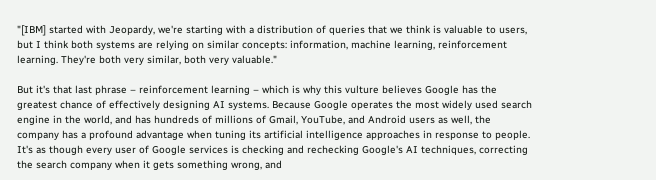"[IBM] started with Jeopardy, we're starting with a distribution of queries that we think is valuable to users, but I think both systems are relying on similar concepts: information, machine learning, reinforcement learning. They're both very similar, both very valuable."

But it's that last phrase – reinforcement learning – which is why this vulture believes Google has the greatest chance of effectively designing AI systems. Because Google operates the most widely used search engine in the world, and has hundreds of millions of Gmail, YouTube, and Android users as well, the company has a profound advantage when tuning its artificial intelligence approaches in response to people. It's as though every user of Google services is checking and rechecking Google's AI techniques, correcting the search company when it gets something wrong, and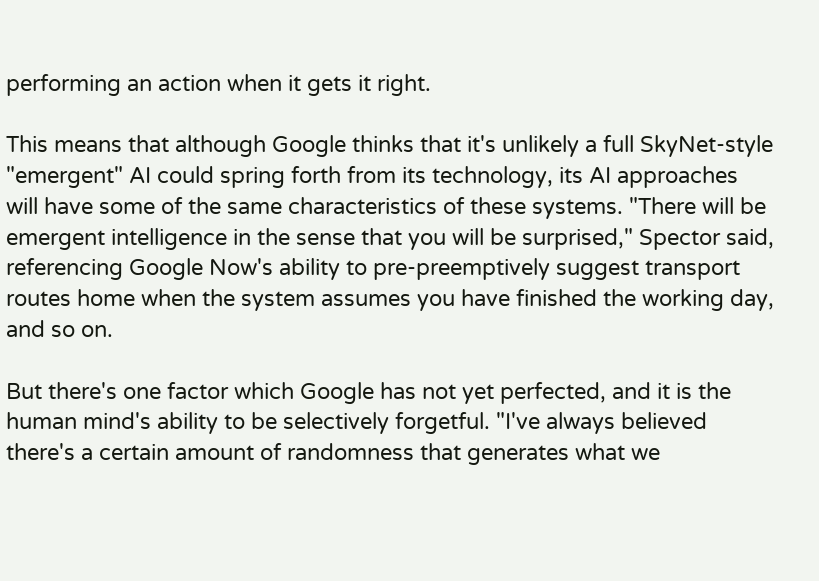performing an action when it gets it right.

This means that although Google thinks that it's unlikely a full SkyNet-style "emergent" AI could spring forth from its technology, its AI approaches will have some of the same characteristics of these systems. "There will be emergent intelligence in the sense that you will be surprised," Spector said, referencing Google Now's ability to pre-preemptively suggest transport routes home when the system assumes you have finished the working day, and so on.

But there's one factor which Google has not yet perfected, and it is the human mind's ability to be selectively forgetful. "I've always believed there's a certain amount of randomness that generates what we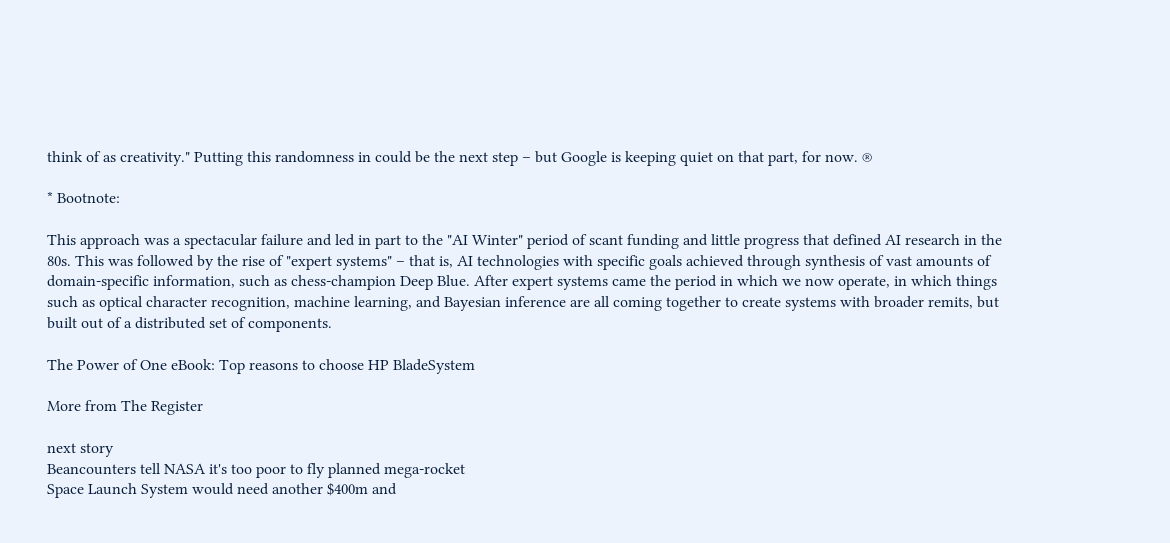think of as creativity." Putting this randomness in could be the next step – but Google is keeping quiet on that part, for now. ®

* Bootnote:

This approach was a spectacular failure and led in part to the "AI Winter" period of scant funding and little progress that defined AI research in the 80s. This was followed by the rise of "expert systems" – that is, AI technologies with specific goals achieved through synthesis of vast amounts of domain-specific information, such as chess-champion Deep Blue. After expert systems came the period in which we now operate, in which things such as optical character recognition, machine learning, and Bayesian inference are all coming together to create systems with broader remits, but built out of a distributed set of components.

The Power of One eBook: Top reasons to choose HP BladeSystem

More from The Register

next story
Beancounters tell NASA it's too poor to fly planned mega-rocket
Space Launch System would need another $400m and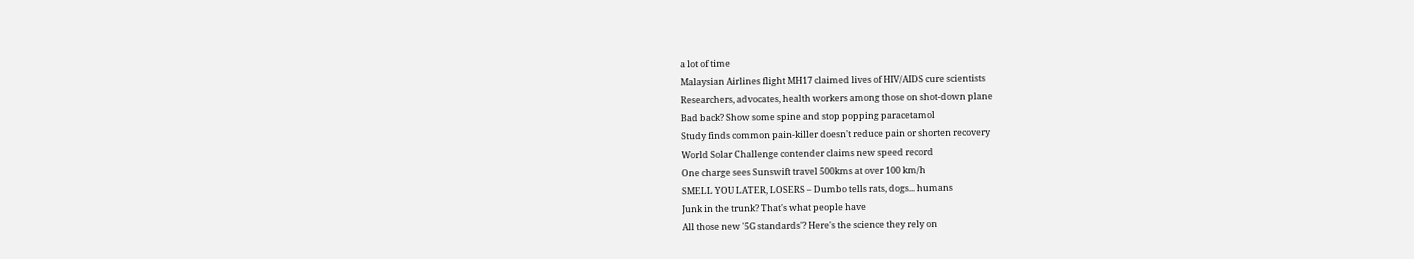a lot of time
Malaysian Airlines flight MH17 claimed lives of HIV/AIDS cure scientists
Researchers, advocates, health workers among those on shot-down plane
Bad back? Show some spine and stop popping paracetamol
Study finds common pain-killer doesn't reduce pain or shorten recovery
World Solar Challenge contender claims new speed record
One charge sees Sunswift travel 500kms at over 100 km/h
SMELL YOU LATER, LOSERS – Dumbo tells rats, dogs... humans
Junk in the trunk? That's what people have
All those new '5G standards'? Here's the science they rely on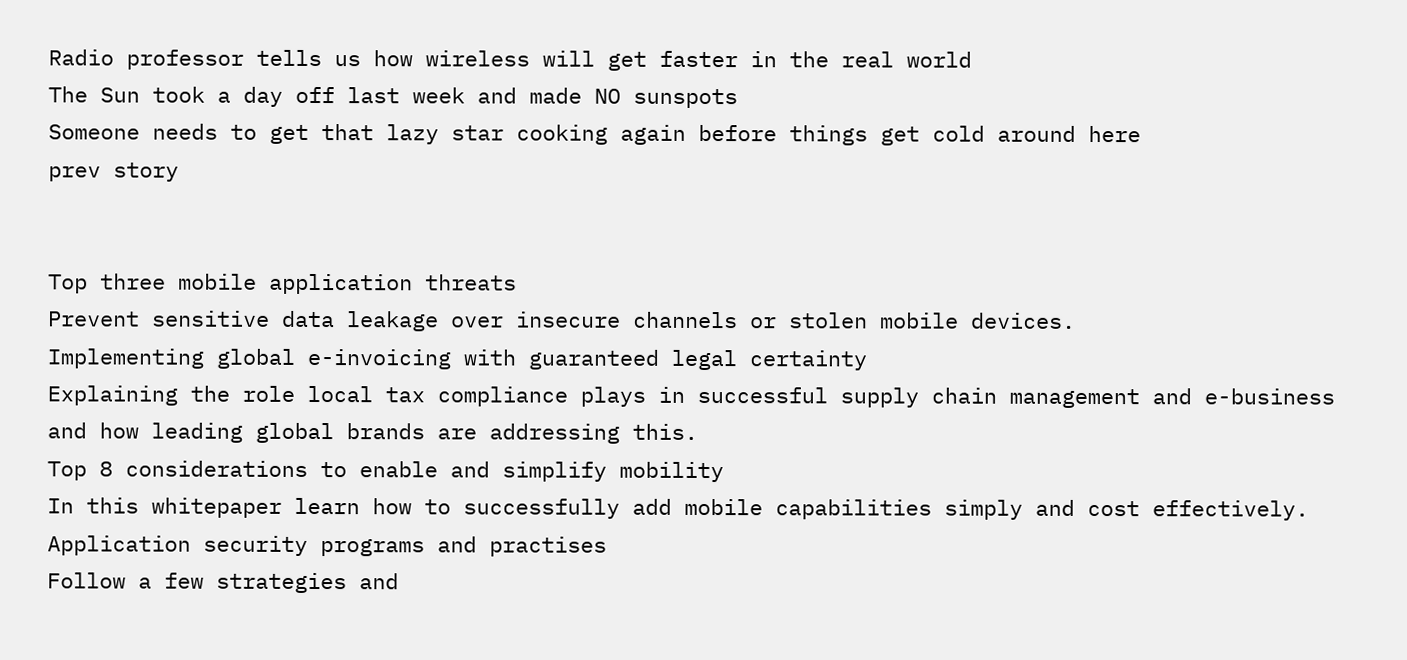Radio professor tells us how wireless will get faster in the real world
The Sun took a day off last week and made NO sunspots
Someone needs to get that lazy star cooking again before things get cold around here
prev story


Top three mobile application threats
Prevent sensitive data leakage over insecure channels or stolen mobile devices.
Implementing global e-invoicing with guaranteed legal certainty
Explaining the role local tax compliance plays in successful supply chain management and e-business and how leading global brands are addressing this.
Top 8 considerations to enable and simplify mobility
In this whitepaper learn how to successfully add mobile capabilities simply and cost effectively.
Application security programs and practises
Follow a few strategies and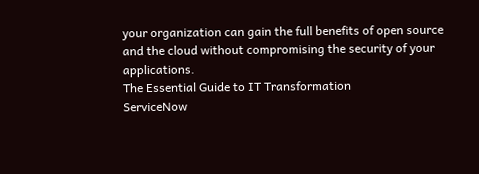your organization can gain the full benefits of open source and the cloud without compromising the security of your applications.
The Essential Guide to IT Transformation
ServiceNow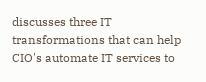discusses three IT transformations that can help CIO's automate IT services to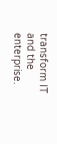transform IT and the enterprise.